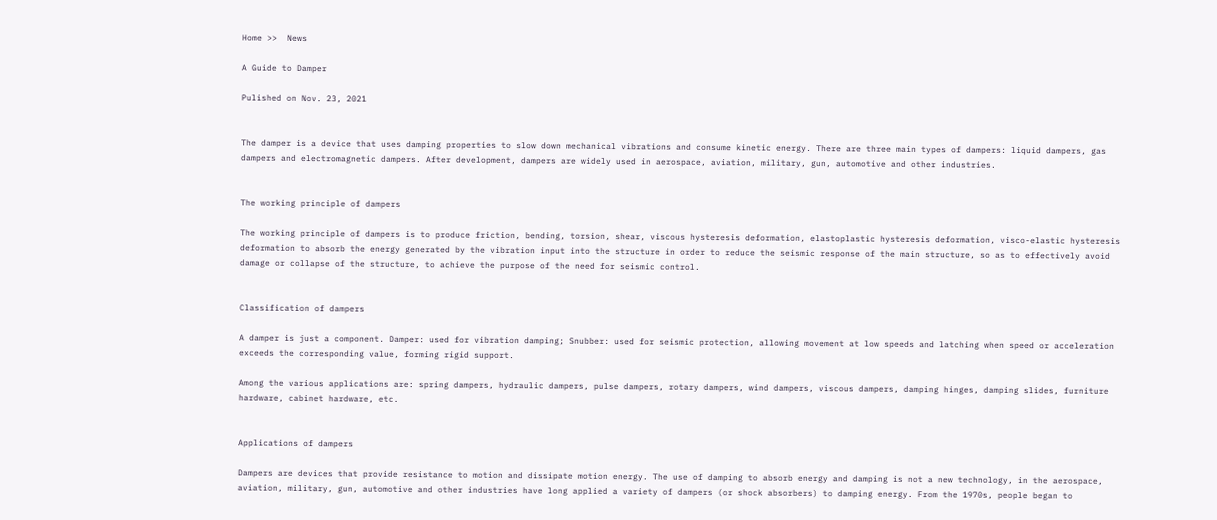Home >>  News

A Guide to Damper

Pulished on Nov. 23, 2021


The damper is a device that uses damping properties to slow down mechanical vibrations and consume kinetic energy. There are three main types of dampers: liquid dampers, gas dampers and electromagnetic dampers. After development, dampers are widely used in aerospace, aviation, military, gun, automotive and other industries.


The working principle of dampers

The working principle of dampers is to produce friction, bending, torsion, shear, viscous hysteresis deformation, elastoplastic hysteresis deformation, visco-elastic hysteresis deformation to absorb the energy generated by the vibration input into the structure in order to reduce the seismic response of the main structure, so as to effectively avoid damage or collapse of the structure, to achieve the purpose of the need for seismic control.


Classification of dampers

A damper is just a component. Damper: used for vibration damping; Snubber: used for seismic protection, allowing movement at low speeds and latching when speed or acceleration exceeds the corresponding value, forming rigid support.

Among the various applications are: spring dampers, hydraulic dampers, pulse dampers, rotary dampers, wind dampers, viscous dampers, damping hinges, damping slides, furniture hardware, cabinet hardware, etc.


Applications of dampers

Dampers are devices that provide resistance to motion and dissipate motion energy. The use of damping to absorb energy and damping is not a new technology, in the aerospace, aviation, military, gun, automotive and other industries have long applied a variety of dampers (or shock absorbers) to damping energy. From the 1970s, people began to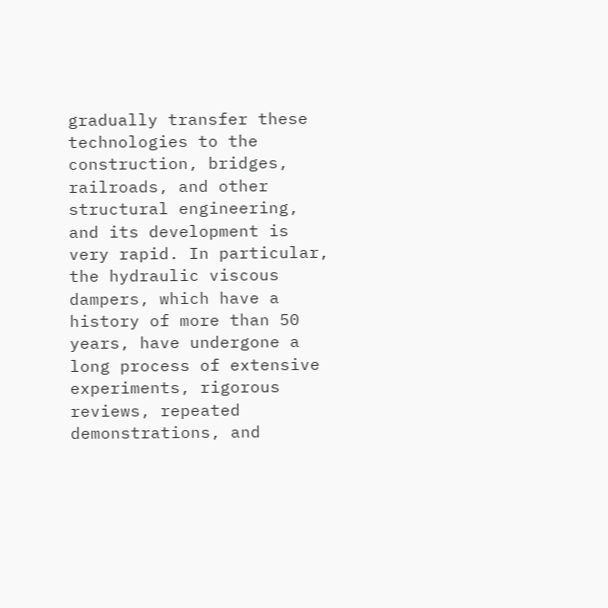gradually transfer these technologies to the construction, bridges, railroads, and other structural engineering, and its development is very rapid. In particular, the hydraulic viscous dampers, which have a history of more than 50 years, have undergone a long process of extensive experiments, rigorous reviews, repeated demonstrations, and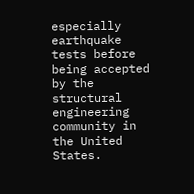especially earthquake tests before being accepted by the structural engineering community in the United States.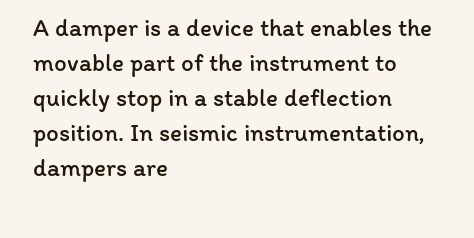A damper is a device that enables the movable part of the instrument to quickly stop in a stable deflection position. In seismic instrumentation, dampers are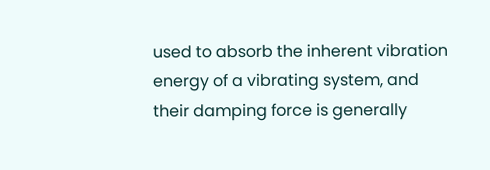used to absorb the inherent vibration energy of a vibrating system, and their damping force is generally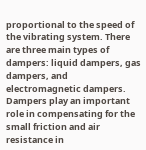proportional to the speed of the vibrating system. There are three main types of dampers: liquid dampers, gas dampers, and electromagnetic dampers. Dampers play an important role in compensating for the small friction and air resistance in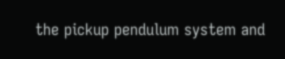the pickup pendulum system and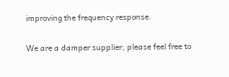improving the frequency response.


We are a damper supplier, please feel free to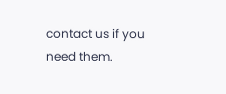contact us if you need them.